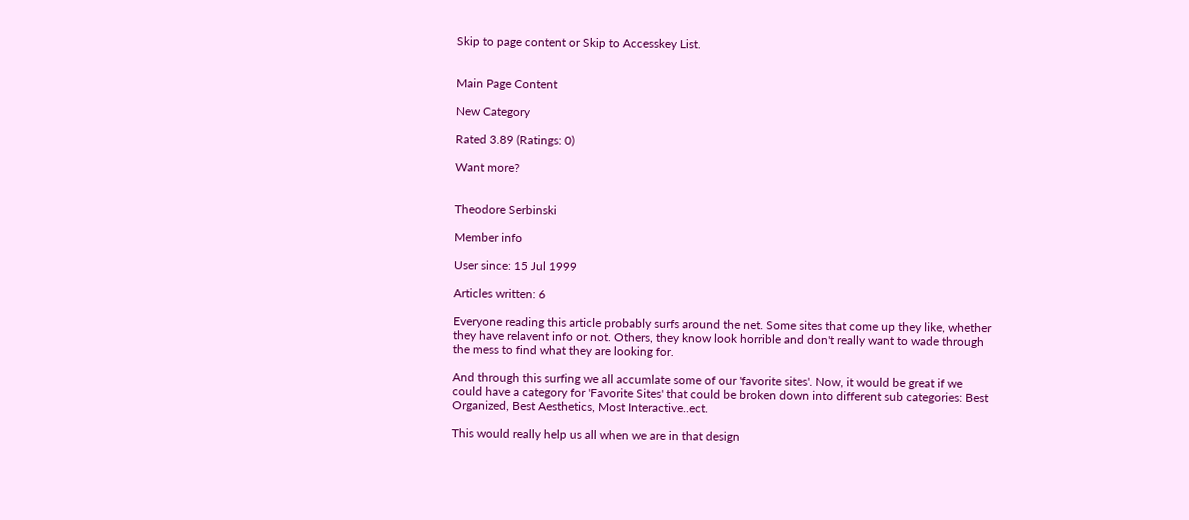Skip to page content or Skip to Accesskey List.


Main Page Content

New Category

Rated 3.89 (Ratings: 0)

Want more?


Theodore Serbinski

Member info

User since: 15 Jul 1999

Articles written: 6

Everyone reading this article probably surfs around the net. Some sites that come up they like, whether they have relavent info or not. Others, they know look horrible and don't really want to wade through the mess to find what they are looking for.

And through this surfing we all accumlate some of our 'favorite sites'. Now, it would be great if we could have a category for 'Favorite Sites' that could be broken down into different sub categories: Best Organized, Best Aesthetics, Most Interactive..ect.

This would really help us all when we are in that design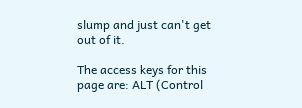slump and just can't get out of it.

The access keys for this page are: ALT (Control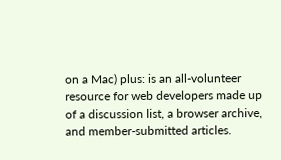on a Mac) plus: is an all-volunteer resource for web developers made up of a discussion list, a browser archive, and member-submitted articles.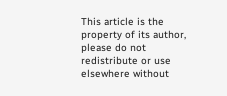This article is the property of its author, please do not redistribute or use elsewhere without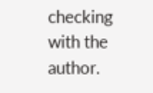checking with the author.